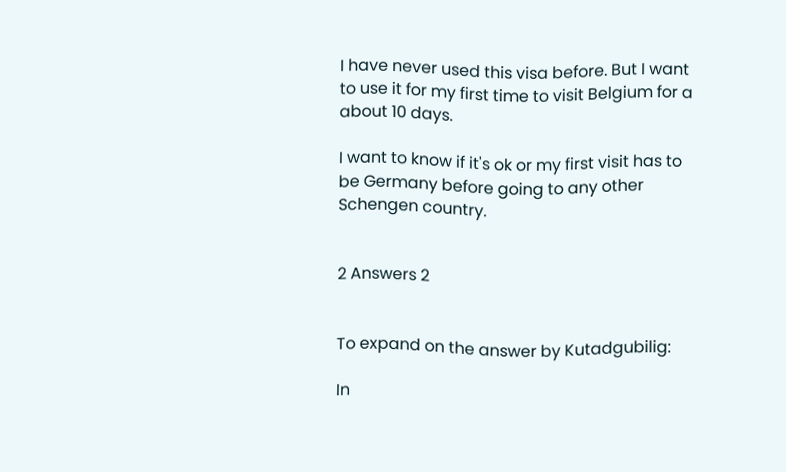I have never used this visa before. But I want to use it for my first time to visit Belgium for a about 10 days.

I want to know if it's ok or my first visit has to be Germany before going to any other Schengen country.


2 Answers 2


To expand on the answer by Kutadgubilig:

In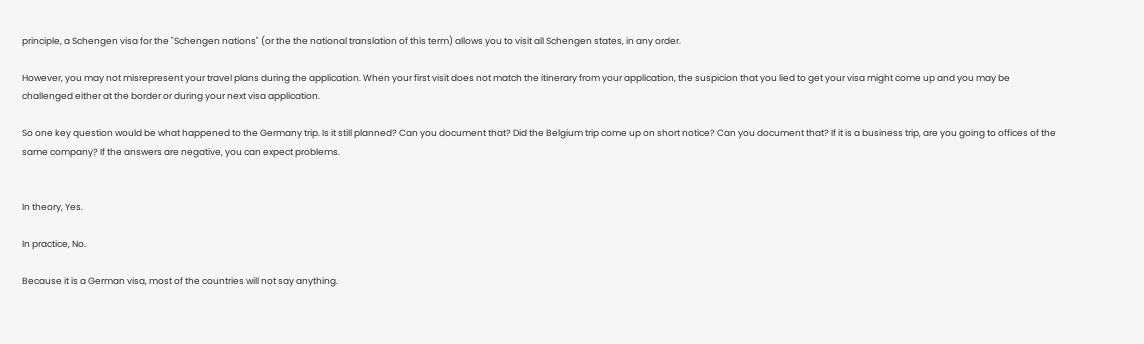principle, a Schengen visa for the "Schengen nations" (or the the national translation of this term) allows you to visit all Schengen states, in any order.

However, you may not misrepresent your travel plans during the application. When your first visit does not match the itinerary from your application, the suspicion that you lied to get your visa might come up and you may be challenged either at the border or during your next visa application.

So one key question would be what happened to the Germany trip. Is it still planned? Can you document that? Did the Belgium trip come up on short notice? Can you document that? If it is a business trip, are you going to offices of the same company? If the answers are negative, you can expect problems.


In theory, Yes.

In practice, No.

Because it is a German visa, most of the countries will not say anything.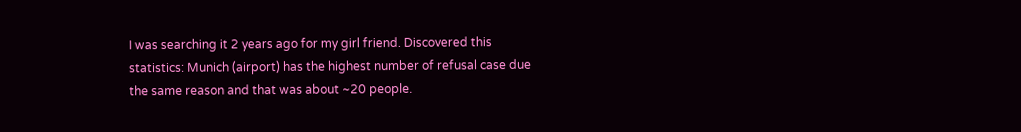I was searching it 2 years ago for my girl friend. Discovered this statistics: Munich (airport) has the highest number of refusal case due the same reason and that was about ~20 people.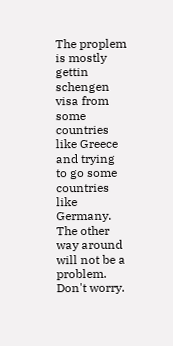The proplem is mostly gettin schengen visa from some countries like Greece and trying to go some countries like Germany. The other way around will not be a problem. Don't worry.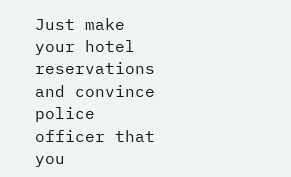Just make your hotel reservations and convince police officer that you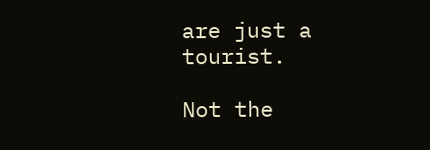are just a tourist.

Not the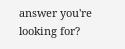answer you're looking for?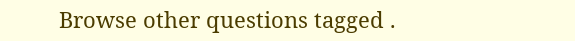Browse other questions tagged .